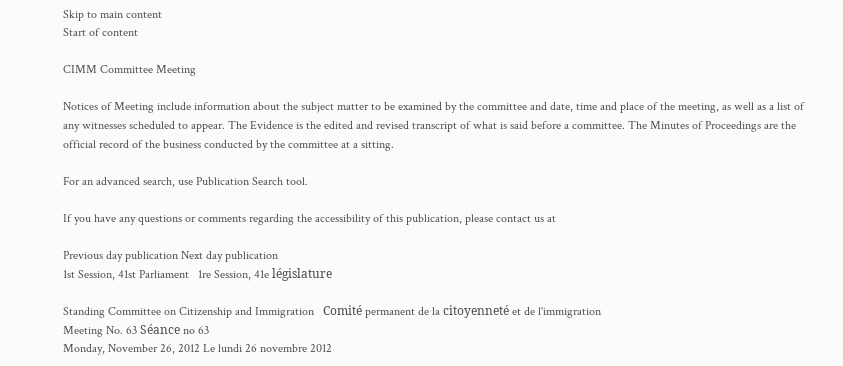Skip to main content
Start of content

CIMM Committee Meeting

Notices of Meeting include information about the subject matter to be examined by the committee and date, time and place of the meeting, as well as a list of any witnesses scheduled to appear. The Evidence is the edited and revised transcript of what is said before a committee. The Minutes of Proceedings are the official record of the business conducted by the committee at a sitting.

For an advanced search, use Publication Search tool.

If you have any questions or comments regarding the accessibility of this publication, please contact us at

Previous day publication Next day publication
1st Session, 41st Parliament   1re Session, 41e législature

Standing Committee on Citizenship and Immigration   Comité permanent de la citoyenneté et de l'immigration
Meeting No. 63 Séance no 63
Monday, November 26, 2012 Le lundi 26 novembre 2012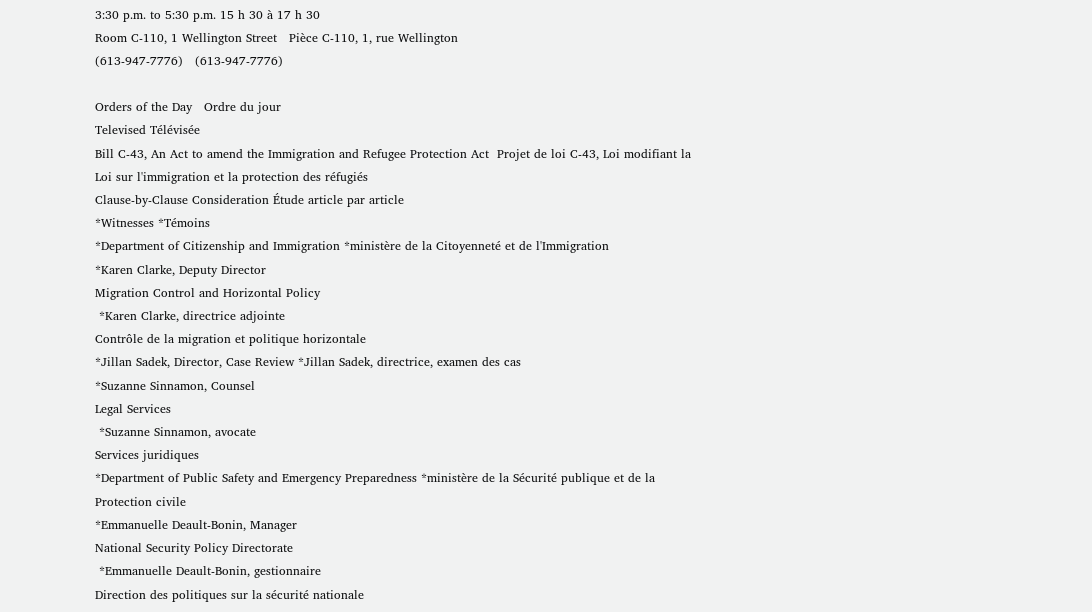3:30 p.m. to 5:30 p.m. 15 h 30 à 17 h 30
Room C-110, 1 Wellington Street   Pièce C-110, 1, rue Wellington
(613-947-7776)   (613-947-7776)

Orders of the Day   Ordre du jour
Televised Télévisée
Bill C-43, An Act to amend the Immigration and Refugee Protection Act  Projet de loi C-43, Loi modifiant la Loi sur l'immigration et la protection des réfugiés
Clause-by-Clause Consideration Étude article par article
*Witnesses *Témoins
*Department of Citizenship and Immigration *ministère de la Citoyenneté et de l'Immigration
*Karen Clarke, Deputy Director
Migration Control and Horizontal Policy
 *Karen Clarke, directrice adjointe
Contrôle de la migration et politique horizontale
*Jillan Sadek, Director, Case Review *Jillan Sadek, directrice, examen des cas
*Suzanne Sinnamon, Counsel
Legal Services
 *Suzanne Sinnamon, avocate
Services juridiques
*Department of Public Safety and Emergency Preparedness *ministère de la Sécurité publique et de la Protection civile
*Emmanuelle Deault-Bonin, Manager
National Security Policy Directorate
 *Emmanuelle Deault-Bonin, gestionnaire
Direction des politiques sur la sécurité nationale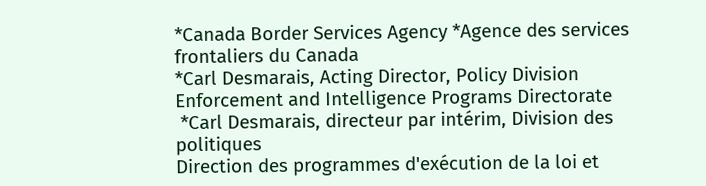*Canada Border Services Agency *Agence des services frontaliers du Canada
*Carl Desmarais, Acting Director, Policy Division
Enforcement and Intelligence Programs Directorate
 *Carl Desmarais, directeur par intérim, Division des politiques
Direction des programmes d'exécution de la loi et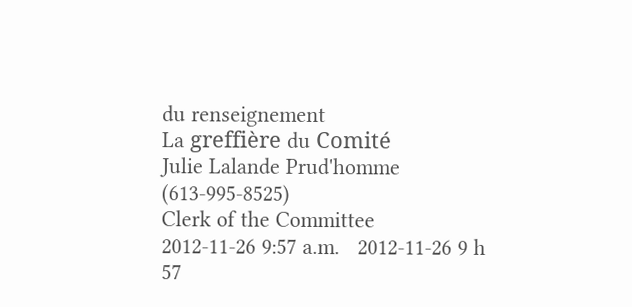du renseignement
La greffière du Comité
Julie Lalande Prud'homme (613-995-8525)
Clerk of the Committee
2012-11-26 9:57 a.m.   2012-11-26 9 h 57